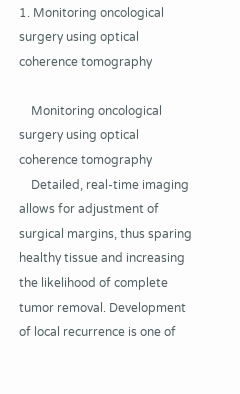1. Monitoring oncological surgery using optical coherence tomography

    Monitoring oncological surgery using optical coherence tomography
    Detailed, real-time imaging allows for adjustment of surgical margins, thus sparing healthy tissue and increasing the likelihood of complete tumor removal. Development of local recurrence is one of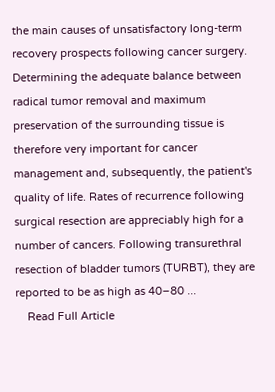the main causes of unsatisfactory long-term recovery prospects following cancer surgery. Determining the adequate balance between radical tumor removal and maximum preservation of the surrounding tissue is therefore very important for cancer management and, subsequently, the patient's quality of life. Rates of recurrence following surgical resection are appreciably high for a number of cancers. Following transurethral resection of bladder tumors (TURBT), they are reported to be as high as 40–80 ...
    Read Full Article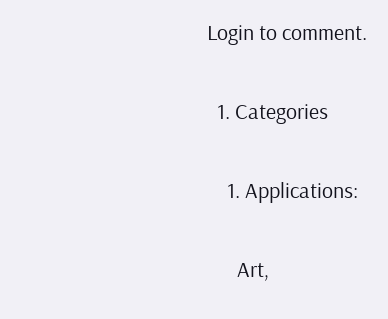Login to comment.

  1. Categories

    1. Applications:

      Art,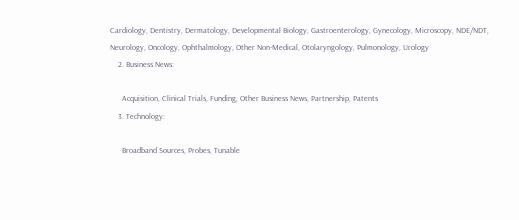Cardiology, Dentistry, Dermatology, Developmental Biology, Gastroenterology, Gynecology, Microscopy, NDE/NDT, Neurology, Oncology, Ophthalmology, Other Non-Medical, Otolaryngology, Pulmonology, Urology
    2. Business News:

      Acquisition, Clinical Trials, Funding, Other Business News, Partnership, Patents
    3. Technology:

      Broadband Sources, Probes, Tunable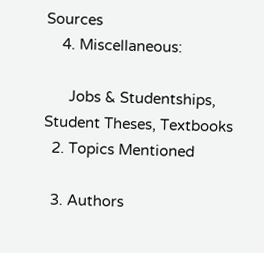Sources
    4. Miscellaneous:

      Jobs & Studentships, Student Theses, Textbooks
  2. Topics Mentioned

  3. Authors